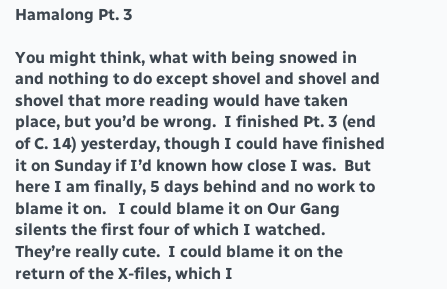Hamalong Pt. 3

You might think, what with being snowed in and nothing to do except shovel and shovel and shovel that more reading would have taken place, but you’d be wrong.  I finished Pt. 3 (end of C. 14) yesterday, though I could have finished it on Sunday if I’d known how close I was.  But here I am finally, 5 days behind and no work to blame it on.   I could blame it on Our Gang silents the first four of which I watched.   They’re really cute.  I could blame it on the return of the X-files, which I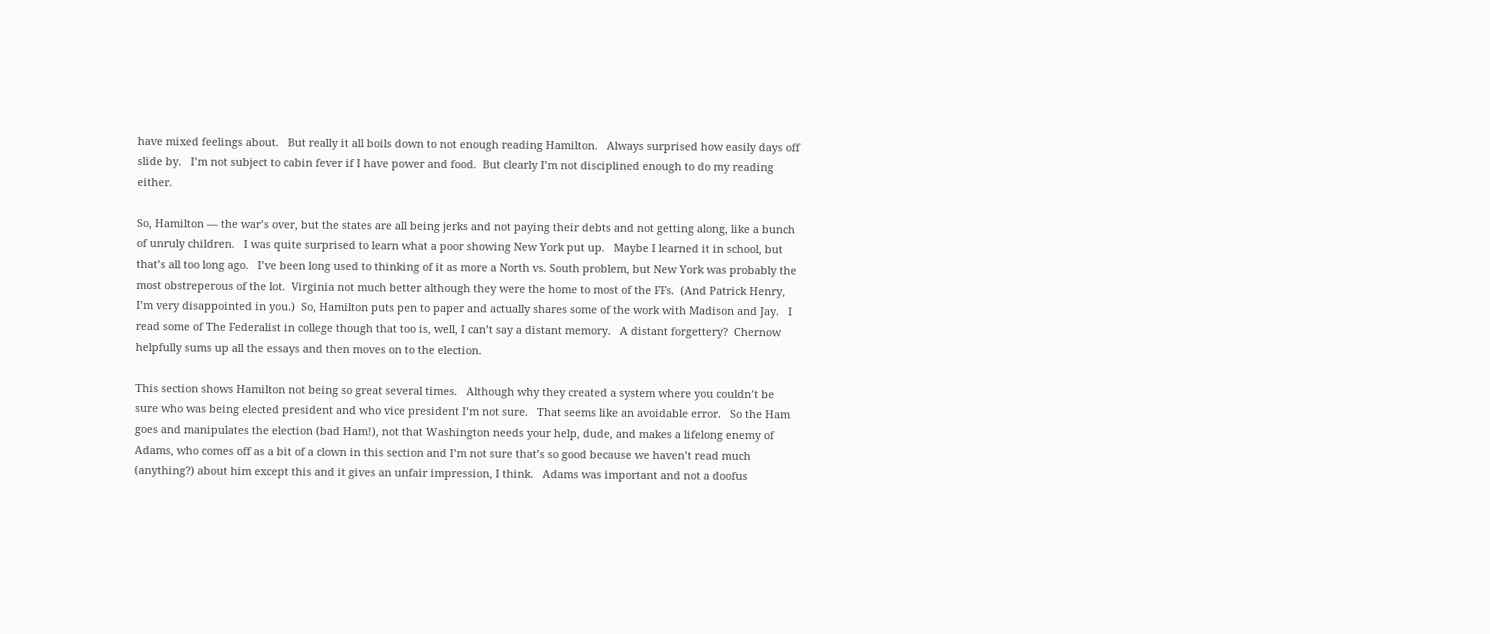have mixed feelings about.   But really it all boils down to not enough reading Hamilton.   Always surprised how easily days off slide by.   I’m not subject to cabin fever if I have power and food.  But clearly I’m not disciplined enough to do my reading either.

So, Hamilton — the war’s over, but the states are all being jerks and not paying their debts and not getting along, like a bunch of unruly children.   I was quite surprised to learn what a poor showing New York put up.   Maybe I learned it in school, but that’s all too long ago.   I’ve been long used to thinking of it as more a North vs. South problem, but New York was probably the most obstreperous of the lot.  Virginia not much better although they were the home to most of the FFs.  (And Patrick Henry, I’m very disappointed in you.)  So, Hamilton puts pen to paper and actually shares some of the work with Madison and Jay.   I read some of The Federalist in college though that too is, well, I can’t say a distant memory.   A distant forgettery?  Chernow helpfully sums up all the essays and then moves on to the election.

This section shows Hamilton not being so great several times.   Although why they created a system where you couldn’t be sure who was being elected president and who vice president I’m not sure.   That seems like an avoidable error.   So the Ham goes and manipulates the election (bad Ham!), not that Washington needs your help, dude, and makes a lifelong enemy of Adams, who comes off as a bit of a clown in this section and I’m not sure that’s so good because we haven’t read much (anything?) about him except this and it gives an unfair impression, I think.   Adams was important and not a doofus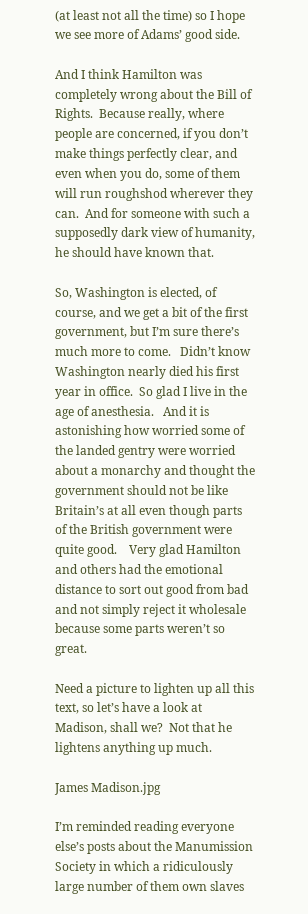(at least not all the time) so I hope we see more of Adams’ good side.

And I think Hamilton was completely wrong about the Bill of Rights.  Because really, where people are concerned, if you don’t make things perfectly clear, and even when you do, some of them will run roughshod wherever they can.  And for someone with such a supposedly dark view of humanity, he should have known that.

So, Washington is elected, of course, and we get a bit of the first government, but I’m sure there’s much more to come.   Didn’t know Washington nearly died his first year in office.  So glad I live in the age of anesthesia.   And it is astonishing how worried some of the landed gentry were worried about a monarchy and thought the government should not be like Britain’s at all even though parts of the British government were quite good.    Very glad Hamilton and others had the emotional distance to sort out good from bad and not simply reject it wholesale because some parts weren’t so great.

Need a picture to lighten up all this text, so let’s have a look at Madison, shall we?  Not that he lightens anything up much.

James Madison.jpg

I’m reminded reading everyone else’s posts about the Manumission Society in which a ridiculously large number of them own slaves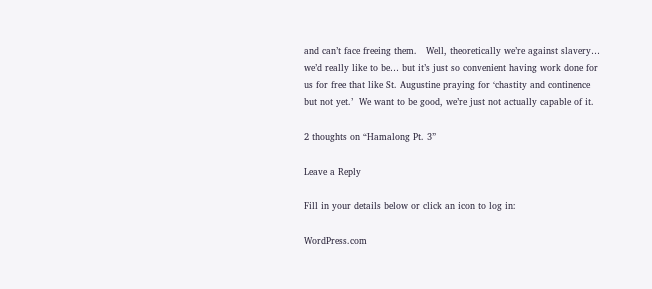and can’t face freeing them.   Well, theoretically we’re against slavery… we’d really like to be… but it’s just so convenient having work done for us for free that like St. Augustine praying for ‘chastity and continence but not yet.’  We want to be good, we’re just not actually capable of it.

2 thoughts on “Hamalong Pt. 3”

Leave a Reply

Fill in your details below or click an icon to log in:

WordPress.com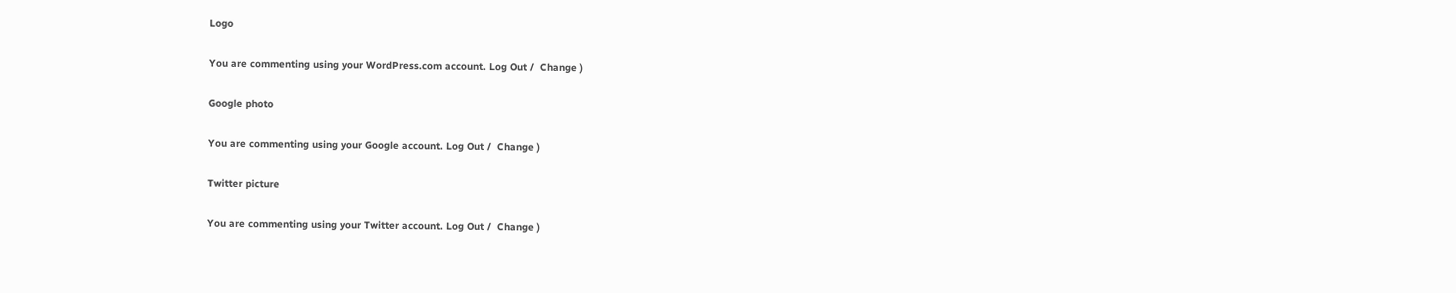Logo

You are commenting using your WordPress.com account. Log Out /  Change )

Google photo

You are commenting using your Google account. Log Out /  Change )

Twitter picture

You are commenting using your Twitter account. Log Out /  Change )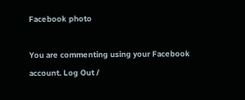Facebook photo

You are commenting using your Facebook account. Log Out /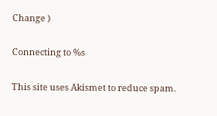Change )

Connecting to %s

This site uses Akismet to reduce spam.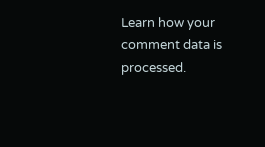Learn how your comment data is processed.